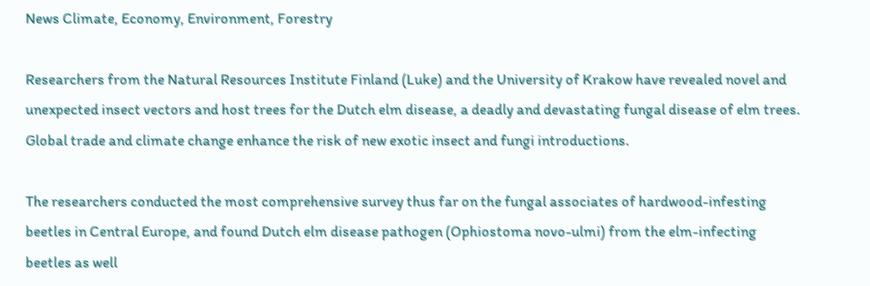News Climate, Economy, Environment, Forestry

Researchers from the Natural Resources Institute Finland (Luke) and the University of Krakow have revealed novel and unexpected insect vectors and host trees for the Dutch elm disease, a deadly and devastating fungal disease of elm trees. Global trade and climate change enhance the risk of new exotic insect and fungi introductions.

The researchers conducted the most comprehensive survey thus far on the fungal associates of hardwood-infesting beetles in Central Europe, and found Dutch elm disease pathogen (Ophiostoma novo-ulmi) from the elm-infecting beetles as well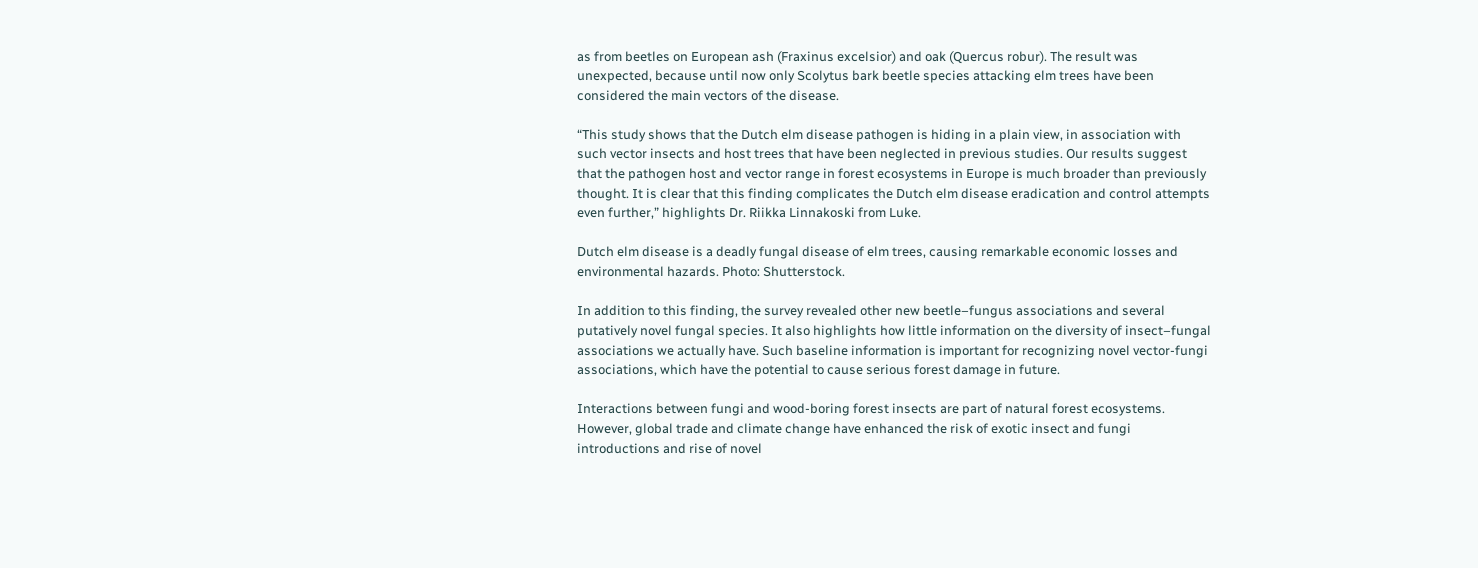as from beetles on European ash (Fraxinus excelsior) and oak (Quercus robur). The result was unexpected, because until now only Scolytus bark beetle species attacking elm trees have been considered the main vectors of the disease.

“This study shows that the Dutch elm disease pathogen is hiding in a plain view, in association with such vector insects and host trees that have been neglected in previous studies. Our results suggest that the pathogen host and vector range in forest ecosystems in Europe is much broader than previously thought. It is clear that this finding complicates the Dutch elm disease eradication and control attempts even further,” highlights Dr. Riikka Linnakoski from Luke.

Dutch elm disease is a deadly fungal disease of elm trees, causing remarkable economic losses and environmental hazards. Photo: Shutterstock.

In addition to this finding, the survey revealed other new beetle–fungus associations and several putatively novel fungal species. It also highlights how little information on the diversity of insect–fungal associations we actually have. Such baseline information is important for recognizing novel vector-fungi associations, which have the potential to cause serious forest damage in future.

Interactions between fungi and wood-boring forest insects are part of natural forest ecosystems. However, global trade and climate change have enhanced the risk of exotic insect and fungi introductions and rise of novel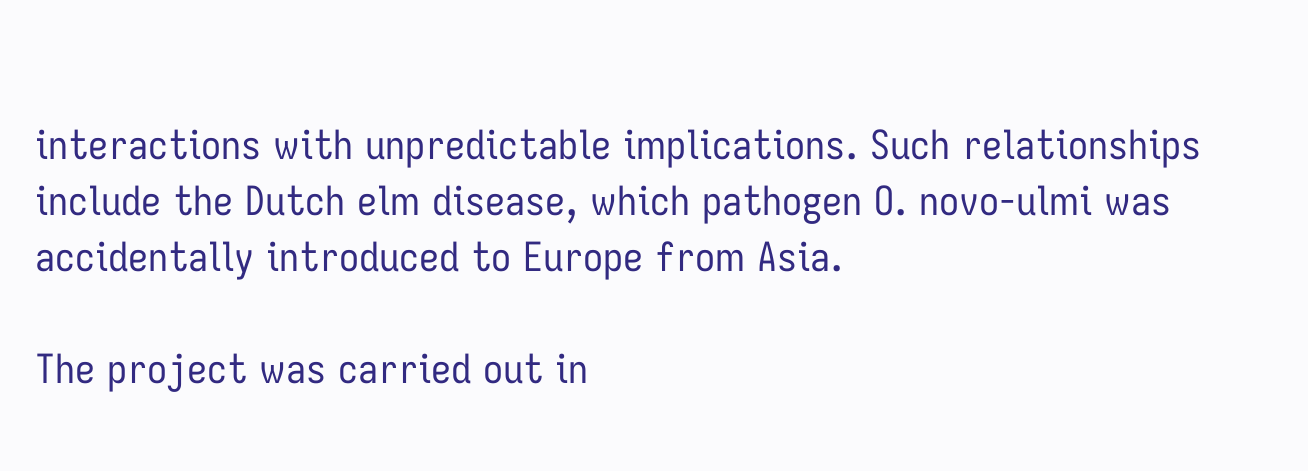interactions with unpredictable implications. Such relationships include the Dutch elm disease, which pathogen O. novo-ulmi was accidentally introduced to Europe from Asia.

The project was carried out in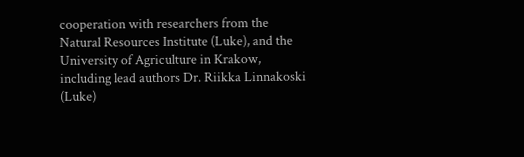cooperation with researchers from the Natural Resources Institute (Luke), and the University of Agriculture in Krakow, including lead authors Dr. Riikka Linnakoski (Luke)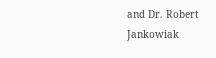and Dr. Robert Jankowiak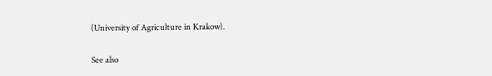(University of Agriculture in Krakow).

See also